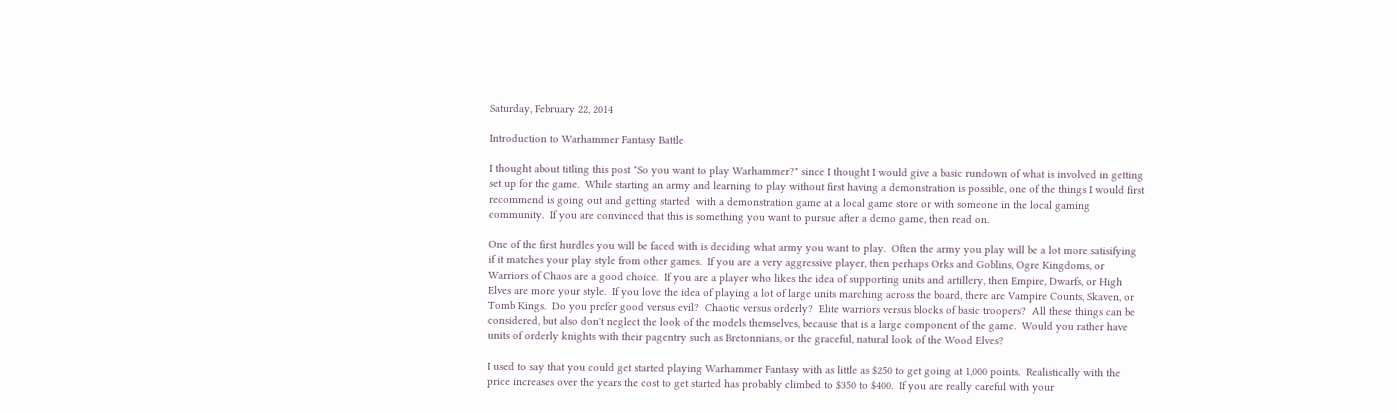Saturday, February 22, 2014

Introduction to Warhammer Fantasy Battle

I thought about titling this post "So you want to play Warhammer?" since I thought I would give a basic rundown of what is involved in getting set up for the game.  While starting an army and learning to play without first having a demonstration is possible, one of the things I would first recommend is going out and getting started  with a demonstration game at a local game store or with someone in the local gaming community.  If you are convinced that this is something you want to pursue after a demo game, then read on.

One of the first hurdles you will be faced with is deciding what army you want to play.  Often the army you play will be a lot more satisifying if it matches your play style from other games.  If you are a very aggressive player, then perhaps Orks and Goblins, Ogre Kingdoms, or Warriors of Chaos are a good choice.  If you are a player who likes the idea of supporting units and artillery, then Empire, Dwarfs, or High Elves are more your style.  If you love the idea of playing a lot of large units marching across the board, there are Vampire Counts, Skaven, or Tomb Kings.  Do you prefer good versus evil?  Chaotic versus orderly?  Elite warriors versus blocks of basic troopers?  All these things can be considered, but also don't neglect the look of the models themselves, because that is a large component of the game.  Would you rather have units of orderly knights with their pagentry such as Bretonnians, or the graceful, natural look of the Wood Elves?

I used to say that you could get started playing Warhammer Fantasy with as little as $250 to get going at 1,000 points.  Realistically with the price increases over the years the cost to get started has probably climbed to $350 to $400.  If you are really careful with your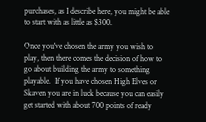purchases, as I describe here, you might be able to start with as little as $300.

Once you've chosen the army you wish to play, then there comes the decision of how to go about building the army to something playable.  If you have chosen High Elves or Skaven you are in luck because you can easily get started with about 700 points of ready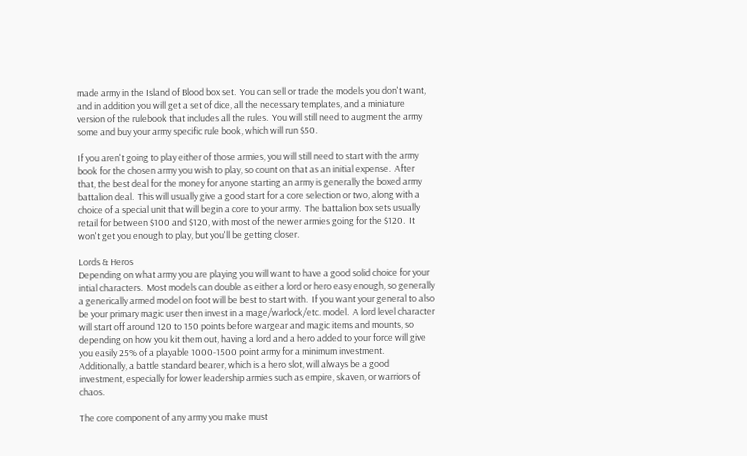made army in the Island of Blood box set.  You can sell or trade the models you don't want, and in addition you will get a set of dice, all the necessary templates, and a miniature version of the rulebook that includes all the rules.  You will still need to augment the army some and buy your army specific rule book, which will run $50.

If you aren't going to play either of those armies, you will still need to start with the army book for the chosen army you wish to play, so count on that as an initial expense.  After that, the best deal for the money for anyone starting an army is generally the boxed army battalion deal.  This will usually give a good start for a core selection or two, along with a choice of a special unit that will begin a core to your army.  The battalion box sets usually retail for between $100 and $120, with most of the newer armies going for the $120.  It won't get you enough to play, but you'll be getting closer.

Lords & Heros
Depending on what army you are playing you will want to have a good solid choice for your intial characters.  Most models can double as either a lord or hero easy enough, so generally a generically armed model on foot will be best to start with.  If you want your general to also be your primary magic user then invest in a mage/warlock/etc. model.  A lord level character will start off around 120 to 150 points before wargear and magic items and mounts, so depending on how you kit them out, having a lord and a hero added to your force will give you easily 25% of a playable 1000-1500 point army for a minimum investment.  Additionally, a battle standard bearer, which is a hero slot, will always be a good investment, especially for lower leadership armies such as empire, skaven, or warriors of chaos.

The core component of any army you make must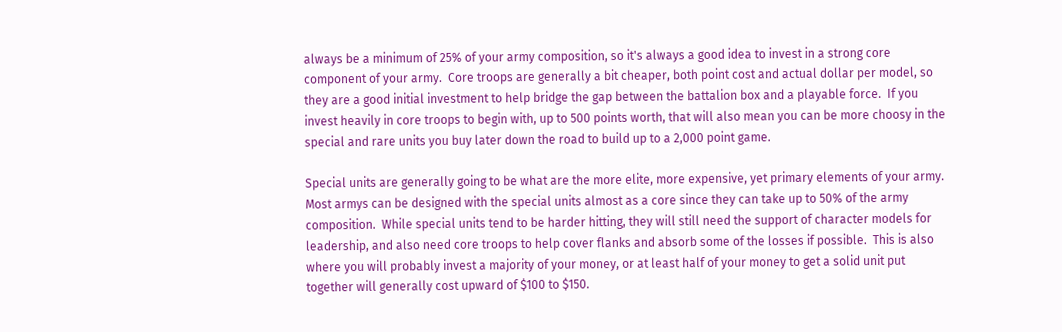always be a minimum of 25% of your army composition, so it's always a good idea to invest in a strong core component of your army.  Core troops are generally a bit cheaper, both point cost and actual dollar per model, so they are a good initial investment to help bridge the gap between the battalion box and a playable force.  If you invest heavily in core troops to begin with, up to 500 points worth, that will also mean you can be more choosy in the special and rare units you buy later down the road to build up to a 2,000 point game.

Special units are generally going to be what are the more elite, more expensive, yet primary elements of your army.  Most armys can be designed with the special units almost as a core since they can take up to 50% of the army composition.  While special units tend to be harder hitting, they will still need the support of character models for leadership, and also need core troops to help cover flanks and absorb some of the losses if possible.  This is also where you will probably invest a majority of your money, or at least half of your money to get a solid unit put together will generally cost upward of $100 to $150.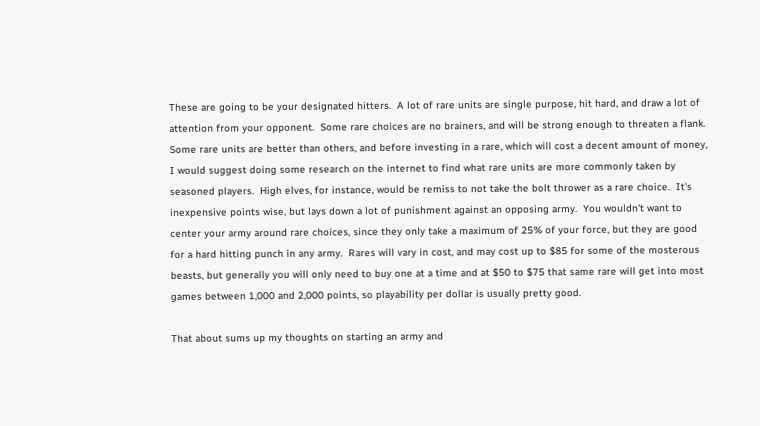These are going to be your designated hitters.  A lot of rare units are single purpose, hit hard, and draw a lot of attention from your opponent.  Some rare choices are no brainers, and will be strong enough to threaten a flank.  Some rare units are better than others, and before investing in a rare, which will cost a decent amount of money, I would suggest doing some research on the internet to find what rare units are more commonly taken by seasoned players.  High elves, for instance, would be remiss to not take the bolt thrower as a rare choice.  It's inexpensive points wise, but lays down a lot of punishment against an opposing army.  You wouldn't want to center your army around rare choices, since they only take a maximum of 25% of your force, but they are good for a hard hitting punch in any army.  Rares will vary in cost, and may cost up to $85 for some of the mosterous beasts, but generally you will only need to buy one at a time and at $50 to $75 that same rare will get into most games between 1,000 and 2,000 points, so playability per dollar is usually pretty good.

That about sums up my thoughts on starting an army and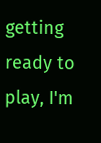getting ready to play, I'm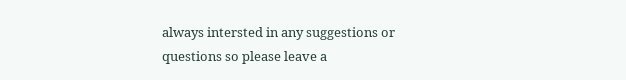always intersted in any suggestions or questions so please leave a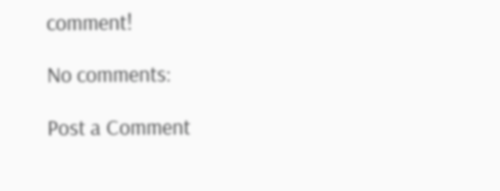comment!

No comments:

Post a Comment